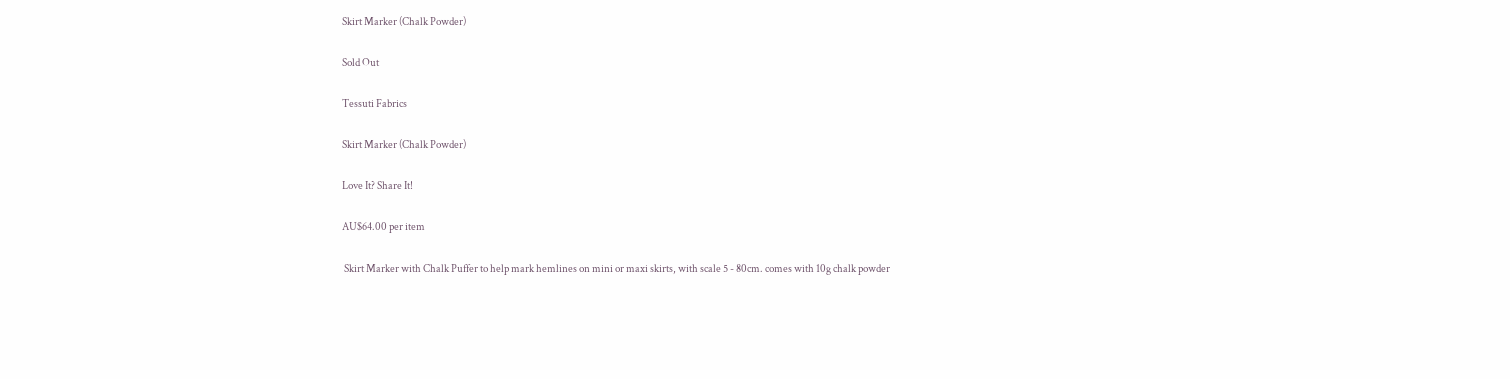Skirt Marker (Chalk Powder)

Sold Out

Tessuti Fabrics

Skirt Marker (Chalk Powder)

Love It? Share It!

AU$64.00 per item

 Skirt Marker with Chalk Puffer to help mark hemlines on mini or maxi skirts, with scale 5 - 80cm. comes with 10g chalk powder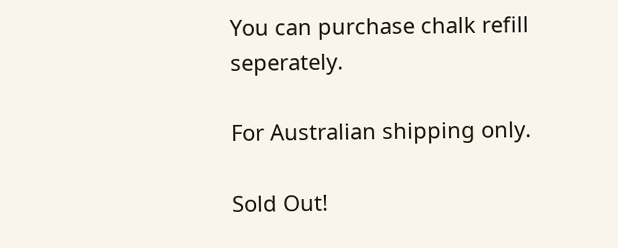You can purchase chalk refill seperately.

For Australian shipping only.

Sold Out!